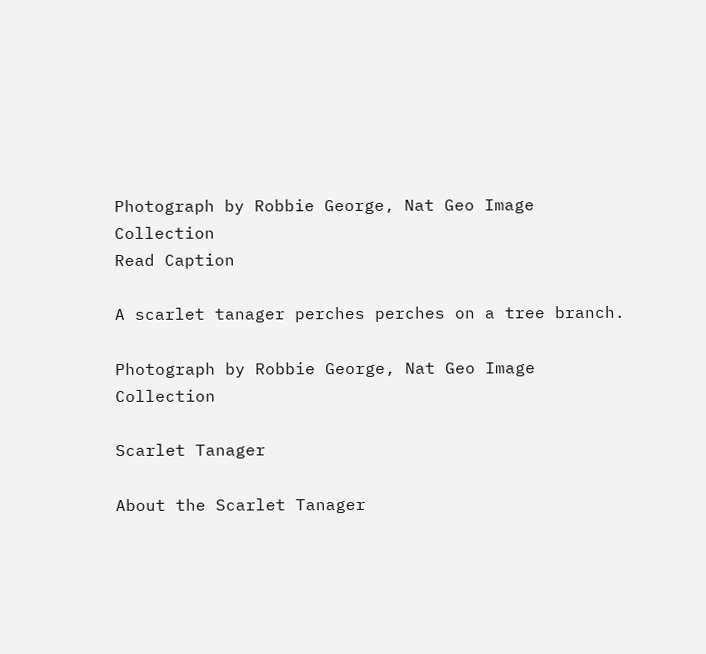Photograph by Robbie George, Nat Geo Image Collection
Read Caption

A scarlet tanager perches perches on a tree branch.

Photograph by Robbie George, Nat Geo Image Collection

Scarlet Tanager

About the Scarlet Tanager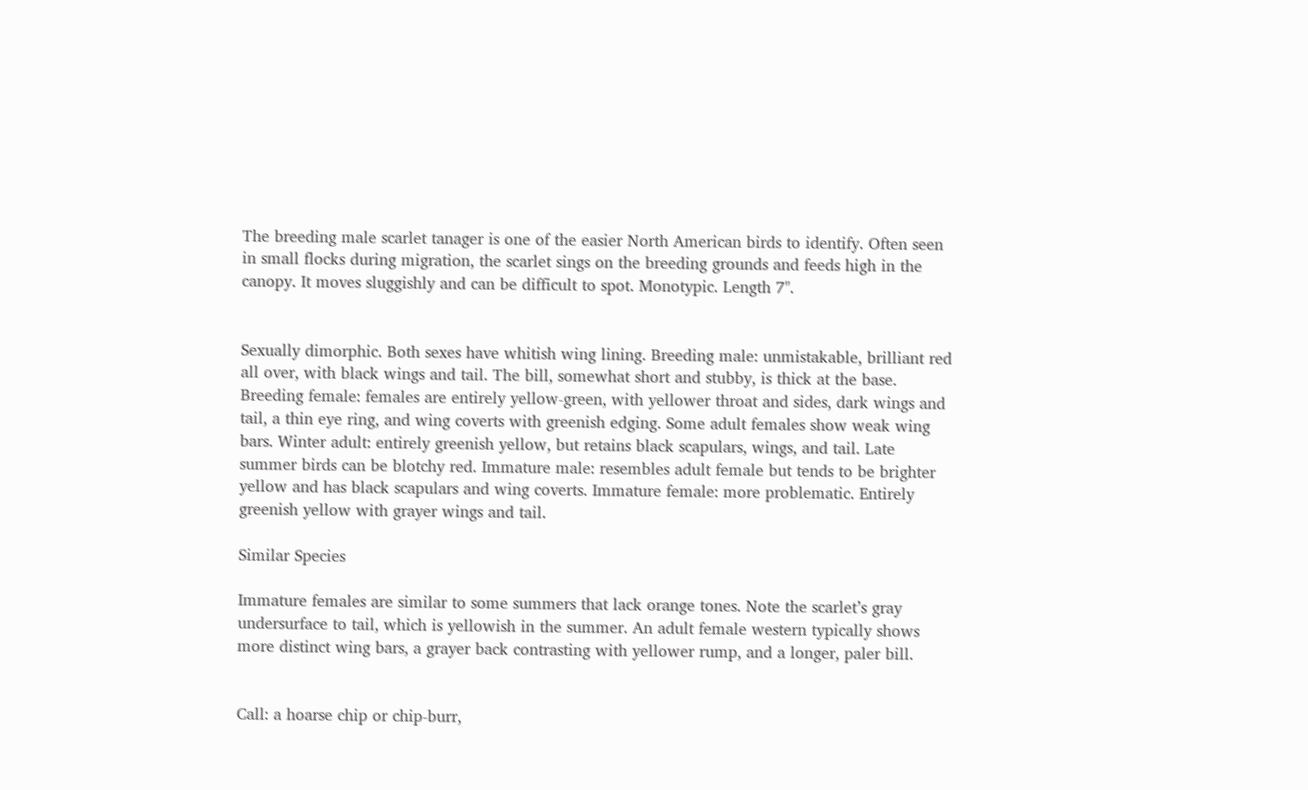The breeding male scarlet tanager is one of the easier North American birds to identify. Often seen in small flocks during migration, the scarlet sings on the breeding grounds and feeds high in the canopy. It moves sluggishly and can be difficult to spot. Monotypic. Length 7".


Sexually dimorphic. Both sexes have whitish wing lining. Breeding male: unmistakable, brilliant red all over, with black wings and tail. The bill, somewhat short and stubby, is thick at the base. Breeding female: females are entirely yellow-green, with yellower throat and sides, dark wings and tail, a thin eye ring, and wing coverts with greenish edging. Some adult females show weak wing bars. Winter adult: entirely greenish yellow, but retains black scapulars, wings, and tail. Late summer birds can be blotchy red. Immature male: resembles adult female but tends to be brighter yellow and has black scapulars and wing coverts. Immature female: more problematic. Entirely greenish yellow with grayer wings and tail.

Similar Species

Immature females are similar to some summers that lack orange tones. Note the scarlet’s gray undersurface to tail, which is yellowish in the summer. An adult female western typically shows more distinct wing bars, a grayer back contrasting with yellower rump, and a longer, paler bill.


Call: a hoarse chip or chip-burr,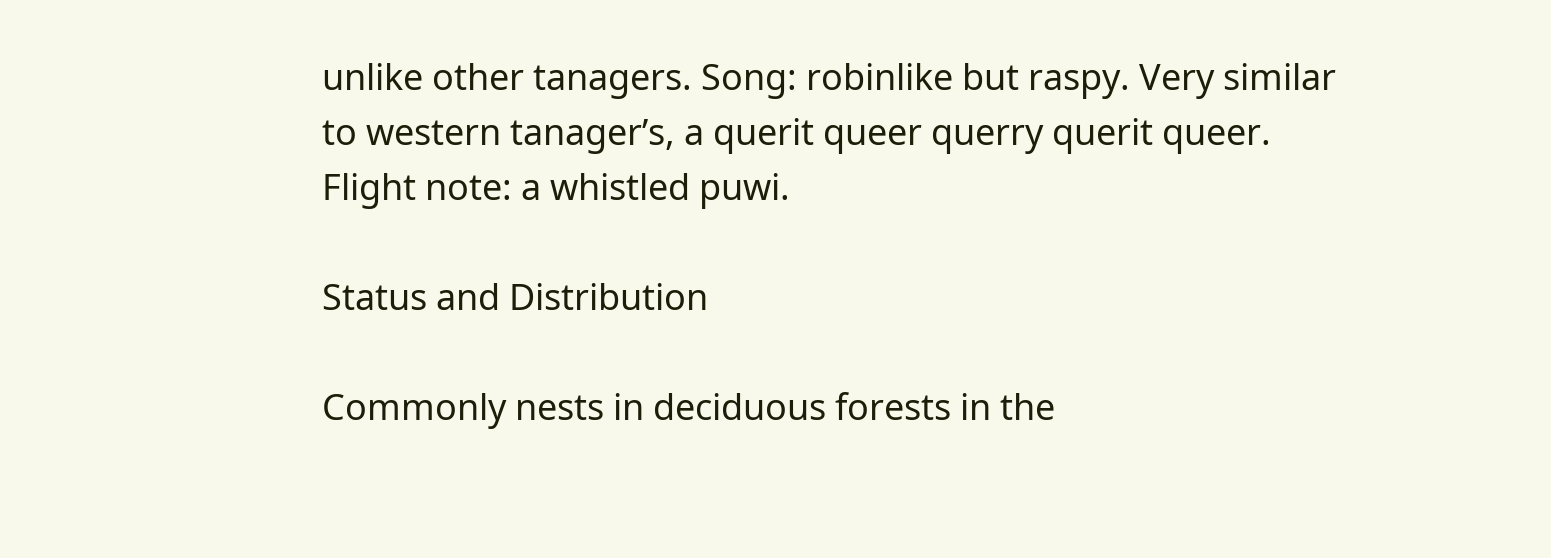unlike other tanagers. Song: robinlike but raspy. Very similar to western tanager’s, a querit queer querry querit queer. Flight note: a whistled puwi.

Status and Distribution

Commonly nests in deciduous forests in the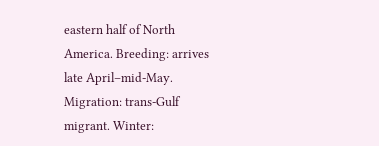eastern half of North America. Breeding: arrives late April–mid-May. Migration: trans-Gulf migrant. Winter: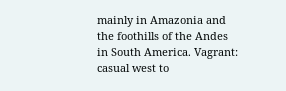mainly in Amazonia and the foothills of the Andes in South America. Vagrant: casual west to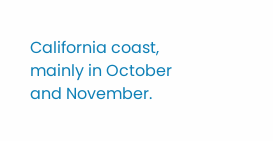California coast, mainly in October and November.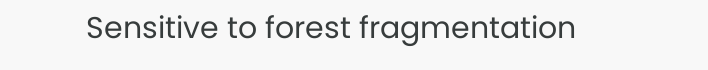Sensitive to forest fragmentation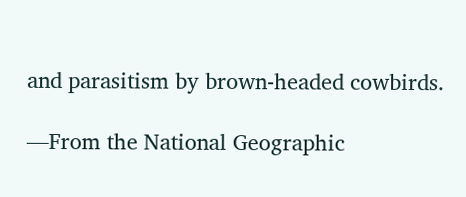and parasitism by brown-headed cowbirds.

—From the National Geographic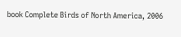book Complete Birds of North America, 2006